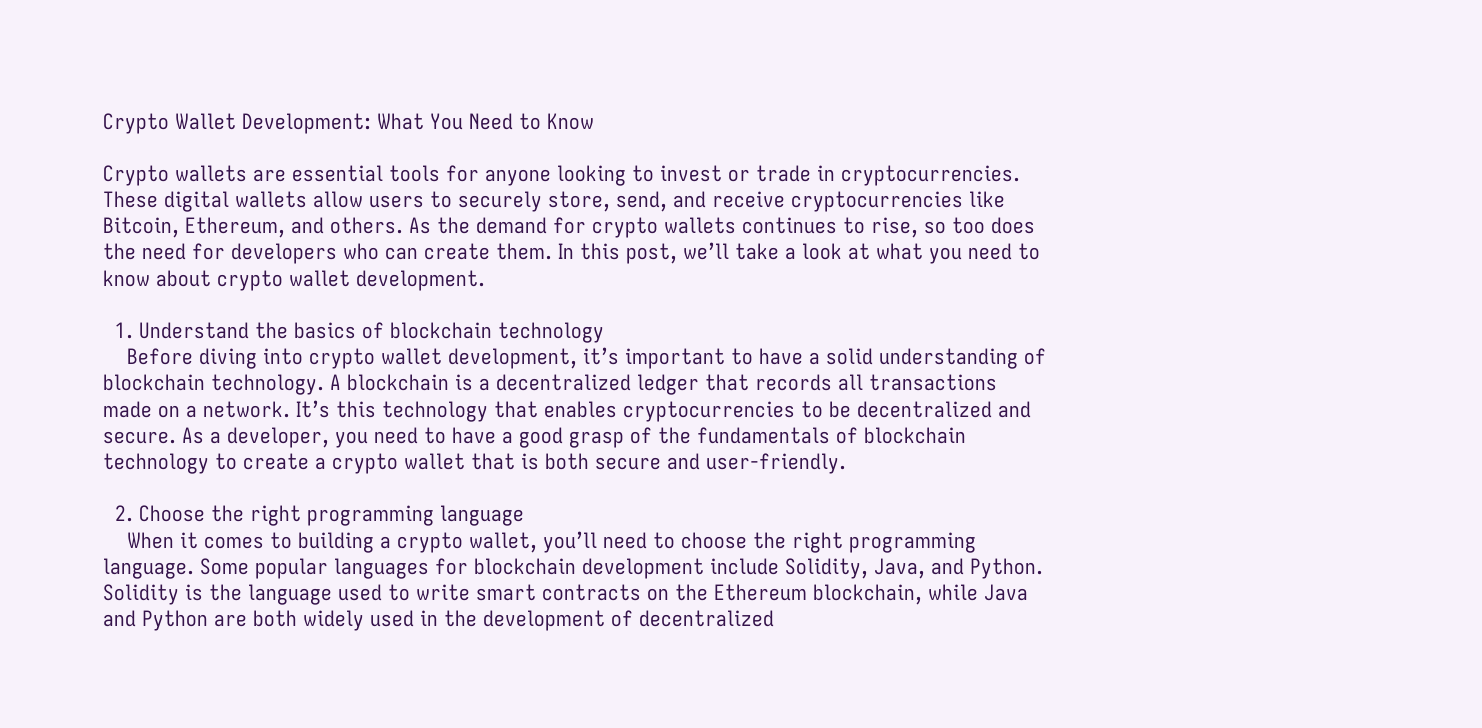Crypto Wallet Development: What You Need to Know

Crypto wallets are essential tools for anyone looking to invest or trade in cryptocurrencies. These digital wallets allow users to securely store, send, and receive cryptocurrencies like Bitcoin, Ethereum, and others. As the demand for crypto wallets continues to rise, so too does the need for developers who can create them. In this post, we’ll take a look at what you need to know about crypto wallet development.

  1. Understand the basics of blockchain technology
    Before diving into crypto wallet development, it’s important to have a solid understanding of blockchain technology. A blockchain is a decentralized ledger that records all transactions made on a network. It’s this technology that enables cryptocurrencies to be decentralized and secure. As a developer, you need to have a good grasp of the fundamentals of blockchain technology to create a crypto wallet that is both secure and user-friendly.

  2. Choose the right programming language
    When it comes to building a crypto wallet, you’ll need to choose the right programming language. Some popular languages for blockchain development include Solidity, Java, and Python. Solidity is the language used to write smart contracts on the Ethereum blockchain, while Java and Python are both widely used in the development of decentralized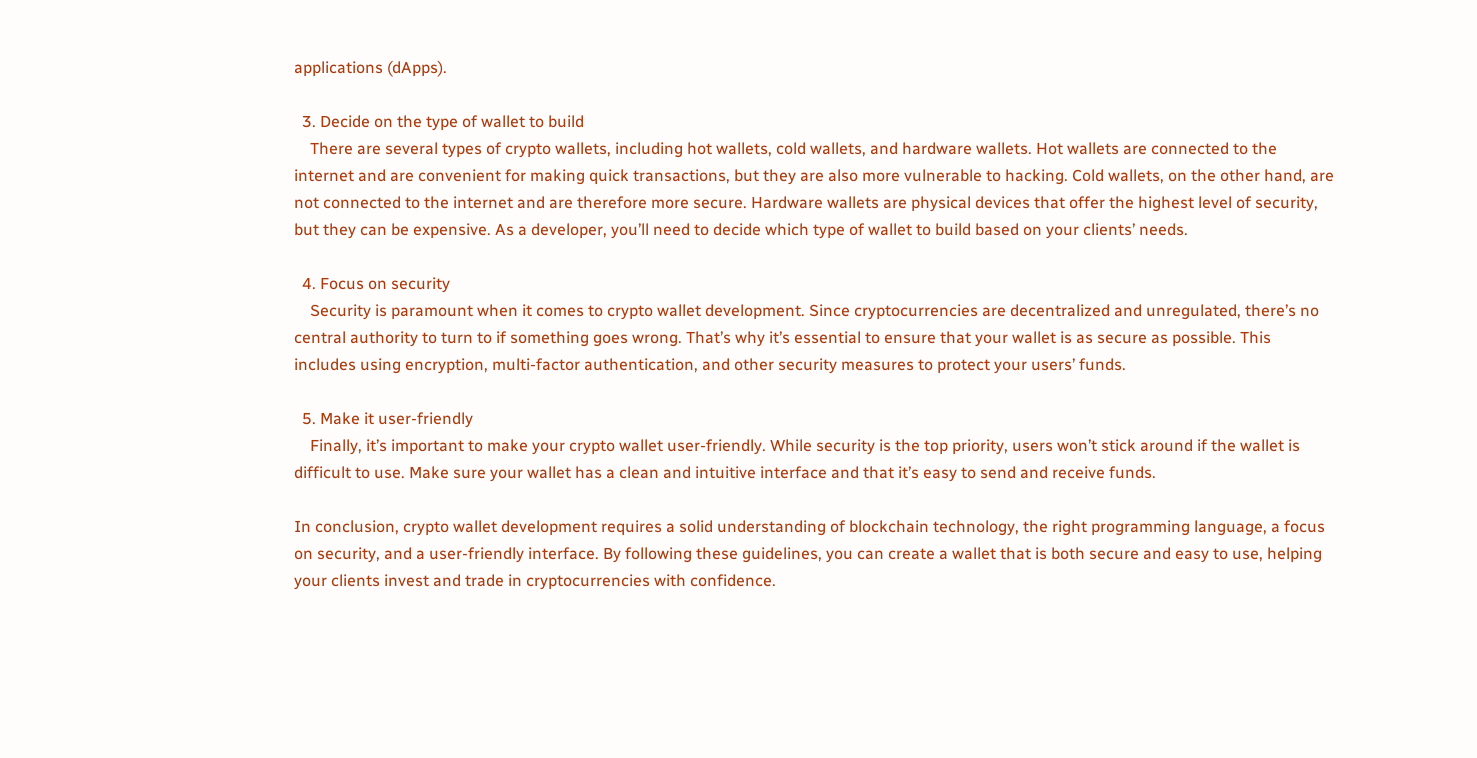applications (dApps).

  3. Decide on the type of wallet to build
    There are several types of crypto wallets, including hot wallets, cold wallets, and hardware wallets. Hot wallets are connected to the internet and are convenient for making quick transactions, but they are also more vulnerable to hacking. Cold wallets, on the other hand, are not connected to the internet and are therefore more secure. Hardware wallets are physical devices that offer the highest level of security, but they can be expensive. As a developer, you’ll need to decide which type of wallet to build based on your clients’ needs.

  4. Focus on security
    Security is paramount when it comes to crypto wallet development. Since cryptocurrencies are decentralized and unregulated, there’s no central authority to turn to if something goes wrong. That’s why it’s essential to ensure that your wallet is as secure as possible. This includes using encryption, multi-factor authentication, and other security measures to protect your users’ funds.

  5. Make it user-friendly
    Finally, it’s important to make your crypto wallet user-friendly. While security is the top priority, users won’t stick around if the wallet is difficult to use. Make sure your wallet has a clean and intuitive interface and that it’s easy to send and receive funds.

In conclusion, crypto wallet development requires a solid understanding of blockchain technology, the right programming language, a focus on security, and a user-friendly interface. By following these guidelines, you can create a wallet that is both secure and easy to use, helping your clients invest and trade in cryptocurrencies with confidence.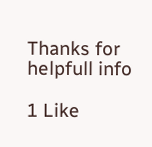Thanks for helpfull info

1 Like